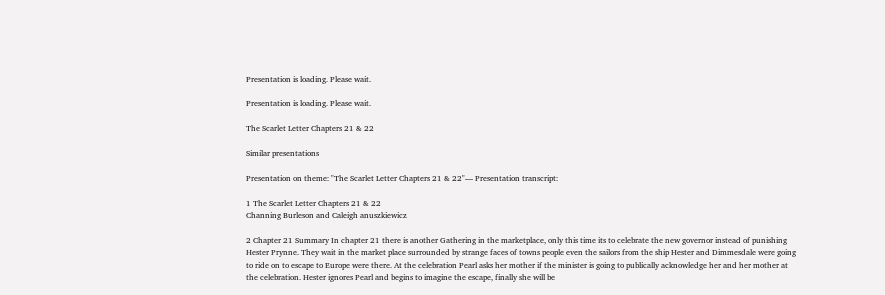Presentation is loading. Please wait.

Presentation is loading. Please wait.

The Scarlet Letter Chapters 21 & 22

Similar presentations

Presentation on theme: "The Scarlet Letter Chapters 21 & 22"— Presentation transcript:

1 The Scarlet Letter Chapters 21 & 22
Channing Burleson and Caleigh anuszkiewicz

2 Chapter 21 Summary In chapter 21 there is another Gathering in the marketplace, only this time its to celebrate the new governor instead of punishing Hester Prynne. They wait in the market place surrounded by strange faces of towns people even the sailors from the ship Hester and Dimmesdale were going to ride on to escape to Europe were there. At the celebration Pearl asks her mother if the minister is going to publically acknowledge her and her mother at the celebration. Hester ignores Pearl and begins to imagine the escape, finally she will be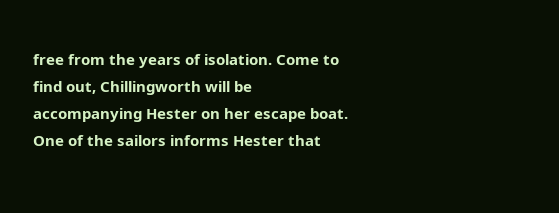free from the years of isolation. Come to find out, Chillingworth will be accompanying Hester on her escape boat. One of the sailors informs Hester that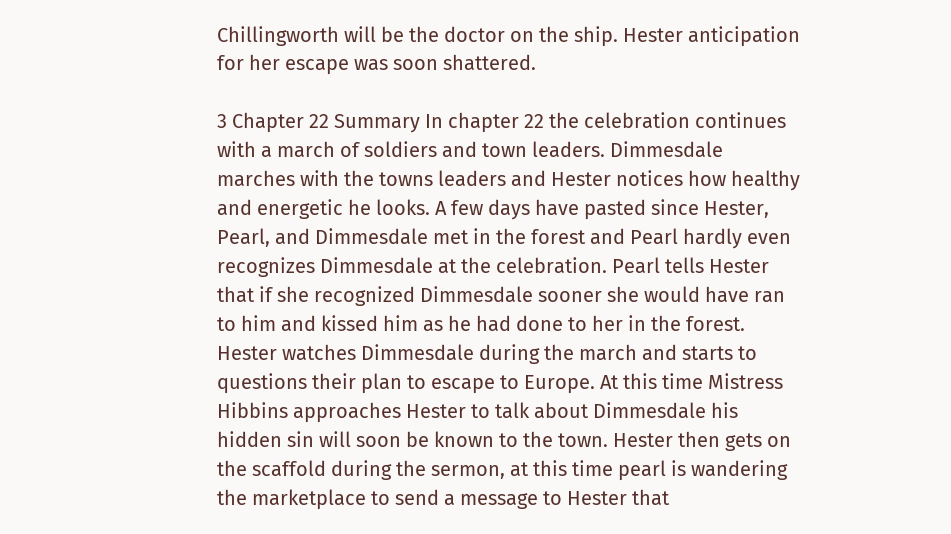Chillingworth will be the doctor on the ship. Hester anticipation for her escape was soon shattered.

3 Chapter 22 Summary In chapter 22 the celebration continues with a march of soldiers and town leaders. Dimmesdale marches with the towns leaders and Hester notices how healthy and energetic he looks. A few days have pasted since Hester, Pearl, and Dimmesdale met in the forest and Pearl hardly even recognizes Dimmesdale at the celebration. Pearl tells Hester that if she recognized Dimmesdale sooner she would have ran to him and kissed him as he had done to her in the forest. Hester watches Dimmesdale during the march and starts to questions their plan to escape to Europe. At this time Mistress Hibbins approaches Hester to talk about Dimmesdale his hidden sin will soon be known to the town. Hester then gets on the scaffold during the sermon, at this time pearl is wandering the marketplace to send a message to Hester that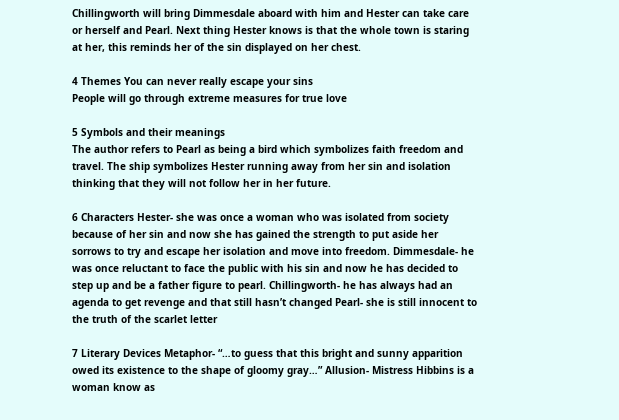Chillingworth will bring Dimmesdale aboard with him and Hester can take care or herself and Pearl. Next thing Hester knows is that the whole town is staring at her, this reminds her of the sin displayed on her chest.

4 Themes You can never really escape your sins
People will go through extreme measures for true love

5 Symbols and their meanings
The author refers to Pearl as being a bird which symbolizes faith freedom and travel. The ship symbolizes Hester running away from her sin and isolation thinking that they will not follow her in her future.

6 Characters Hester- she was once a woman who was isolated from society because of her sin and now she has gained the strength to put aside her sorrows to try and escape her isolation and move into freedom. Dimmesdale- he was once reluctant to face the public with his sin and now he has decided to step up and be a father figure to pearl. Chillingworth- he has always had an agenda to get revenge and that still hasn’t changed Pearl- she is still innocent to the truth of the scarlet letter

7 Literary Devices Metaphor- “…to guess that this bright and sunny apparition owed its existence to the shape of gloomy gray…” Allusion- Mistress Hibbins is a woman know as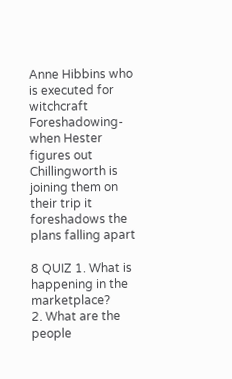Anne Hibbins who is executed for witchcraft Foreshadowing- when Hester figures out Chillingworth is joining them on their trip it foreshadows the plans falling apart

8 QUIZ 1. What is happening in the marketplace?
2. What are the people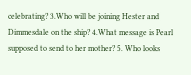celebrating? 3.Who will be joining Hester and Dimmesdale on the ship? 4.What message is Pearl supposed to send to her mother? 5. Who looks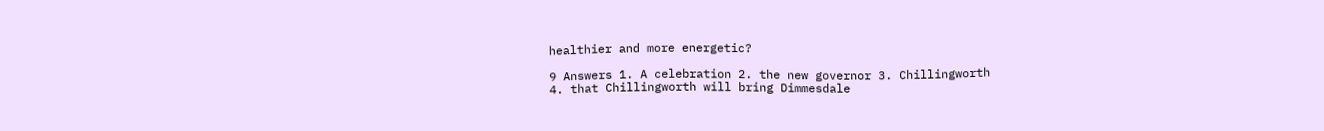healthier and more energetic?

9 Answers 1. A celebration 2. the new governor 3. Chillingworth
4. that Chillingworth will bring Dimmesdale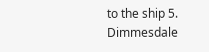to the ship 5. Dimmesdale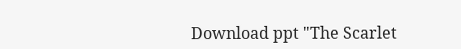Download ppt "The Scarlet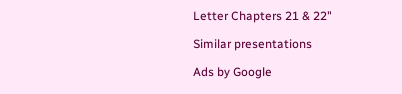Letter Chapters 21 & 22"

Similar presentations

Ads by Google